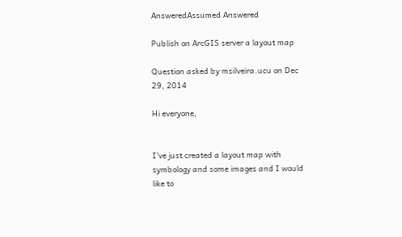AnsweredAssumed Answered

Publish on ArcGIS server a layout map

Question asked by msilveira.ucu on Dec 29, 2014

Hi everyone,


I've just created a layout map with symbology and some images and I would like to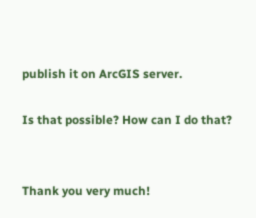publish it on ArcGIS server.

Is that possible? How can I do that?


Thank you very much!